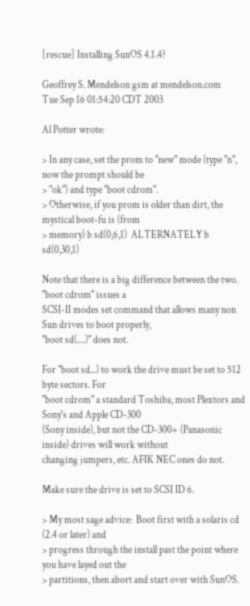[rescue] Installing SunOS 4.1.4?

Geoffrey S. Mendelson gsm at mendelson.com
Tue Sep 16 01:54:20 CDT 2003

Al Potter wrote:

> In any case, set the prom to "new" mode (type "n", now the prompt should be
> "ok") and type "boot cdrom".
> Otherwise, if you prom is older than dirt, the mystical boot-fu is (from
> memory) b sd(0,6,1)  ALTERNATELY b sd(0,30,1)

Note that there is a big difference between the two. "boot cdrom" issues a
SCSI-II modes set command that allows many non Sun drives to boot properly,
"boot sd(....)" does not.

For "boot sd...) to work the drive must be set to 512 byte sectors. For
"boot cdrom" a standard Toshiba, most Plextors and Sony's and Apple CD-300
(Sony inside), but not the CD-300+ (Panasonic inside) drives will work without
changing jumpers, etc. AFIK NEC ones do not.

Make sure the drive is set to SCSI ID 6.

> My most sage advice:  Boot first with a solaris cd (2.4 or later) and
> progress through the install past the point where you have layed out the
> partitions, then abort and start over with SunOS.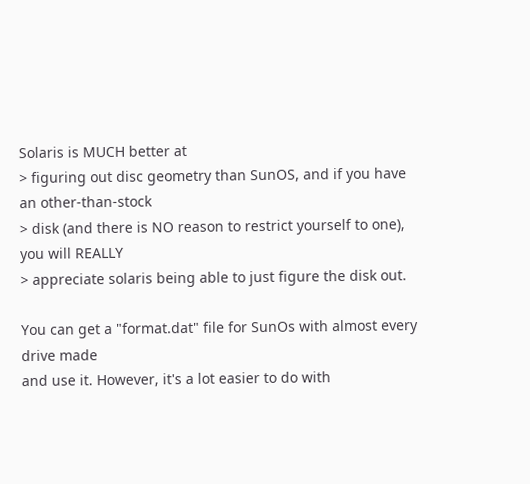Solaris is MUCH better at
> figuring out disc geometry than SunOS, and if you have an other-than-stock
> disk (and there is NO reason to restrict yourself to one), you will REALLY
> appreciate solaris being able to just figure the disk out.

You can get a "format.dat" file for SunOs with almost every drive made
and use it. However, it's a lot easier to do with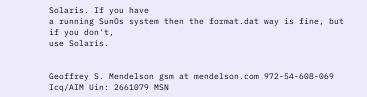Solaris. If you have
a running SunOs system then the format.dat way is fine, but if you don't,
use Solaris.


Geoffrey S. Mendelson gsm at mendelson.com 972-54-608-069
Icq/AIM Uin: 2661079 MSN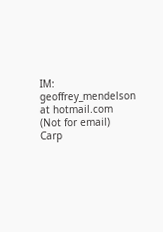IM: geoffrey_mendelson at hotmail.com (Not for email)
Carp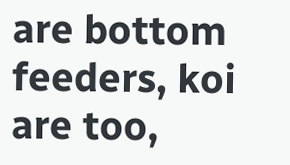are bottom feeders, koi are too,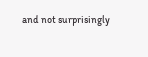and not surprisingly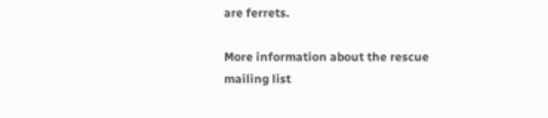are ferrets.

More information about the rescue mailing list